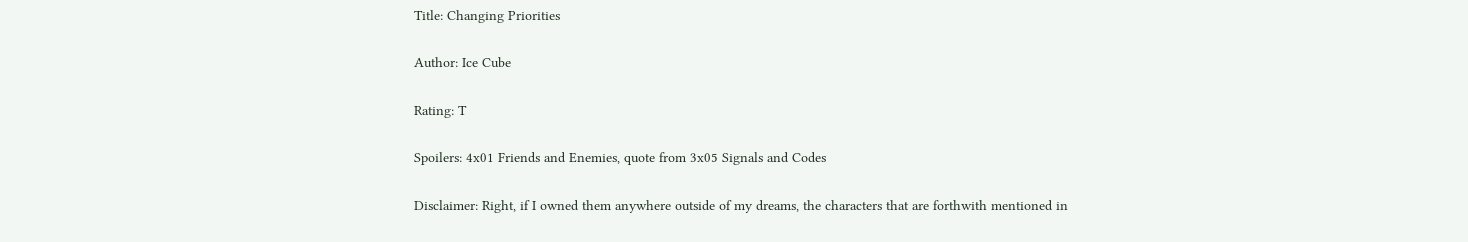Title: Changing Priorities

Author: Ice Cube

Rating: T

Spoilers: 4x01 Friends and Enemies, quote from 3x05 Signals and Codes

Disclaimer: Right, if I owned them anywhere outside of my dreams, the characters that are forthwith mentioned in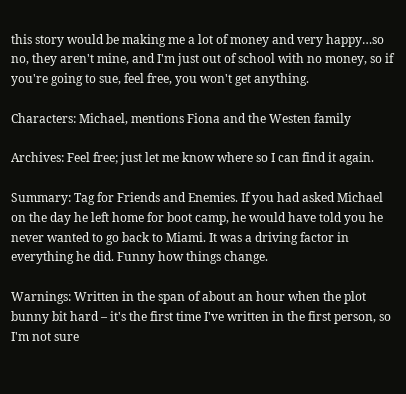this story would be making me a lot of money and very happy…so no, they aren't mine, and I'm just out of school with no money, so if you're going to sue, feel free, you won't get anything.

Characters: Michael, mentions Fiona and the Westen family

Archives: Feel free; just let me know where so I can find it again.

Summary: Tag for Friends and Enemies. If you had asked Michael on the day he left home for boot camp, he would have told you he never wanted to go back to Miami. It was a driving factor in everything he did. Funny how things change.

Warnings: Written in the span of about an hour when the plot bunny bit hard – it's the first time I've written in the first person, so I'm not sure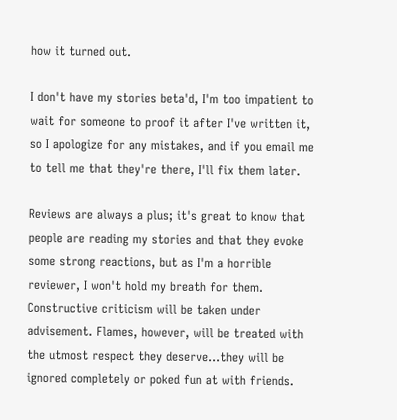how it turned out.

I don't have my stories beta'd, I'm too impatient to wait for someone to proof it after I've written it, so I apologize for any mistakes, and if you email me to tell me that they're there, I'll fix them later.

Reviews are always a plus; it's great to know that people are reading my stories and that they evoke some strong reactions, but as I'm a horrible reviewer, I won't hold my breath for them. Constructive criticism will be taken under advisement. Flames, however, will be treated with the utmost respect they deserve…they will be ignored completely or poked fun at with friends.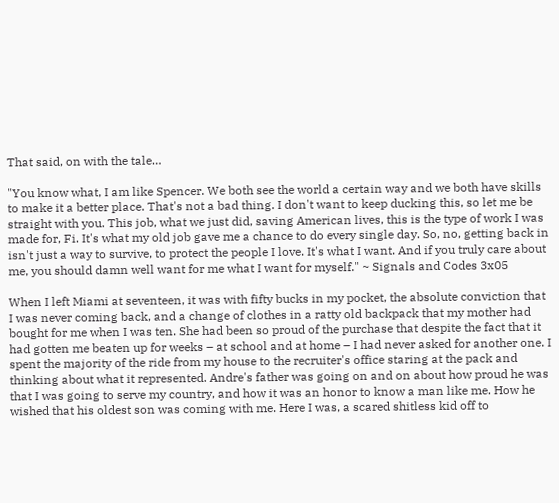That said, on with the tale…

"You know what, I am like Spencer. We both see the world a certain way and we both have skills to make it a better place. That's not a bad thing. I don't want to keep ducking this, so let me be straight with you. This job, what we just did, saving American lives, this is the type of work I was made for, Fi. It's what my old job gave me a chance to do every single day. So, no, getting back in isn't just a way to survive, to protect the people I love. It's what I want. And if you truly care about me, you should damn well want for me what I want for myself." ~ Signals and Codes 3x05

When I left Miami at seventeen, it was with fifty bucks in my pocket, the absolute conviction that I was never coming back, and a change of clothes in a ratty old backpack that my mother had bought for me when I was ten. She had been so proud of the purchase that despite the fact that it had gotten me beaten up for weeks – at school and at home – I had never asked for another one. I spent the majority of the ride from my house to the recruiter's office staring at the pack and thinking about what it represented. Andre's father was going on and on about how proud he was that I was going to serve my country, and how it was an honor to know a man like me. How he wished that his oldest son was coming with me. Here I was, a scared shitless kid off to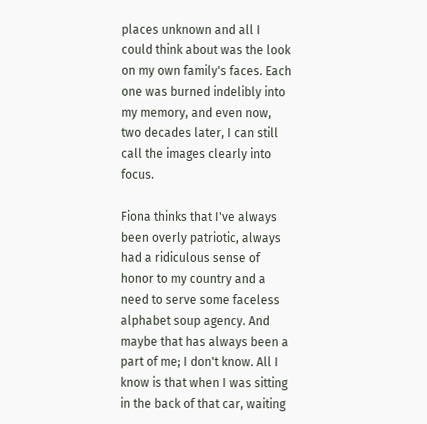places unknown and all I could think about was the look on my own family's faces. Each one was burned indelibly into my memory, and even now, two decades later, I can still call the images clearly into focus.

Fiona thinks that I've always been overly patriotic, always had a ridiculous sense of honor to my country and a need to serve some faceless alphabet soup agency. And maybe that has always been a part of me; I don't know. All I know is that when I was sitting in the back of that car, waiting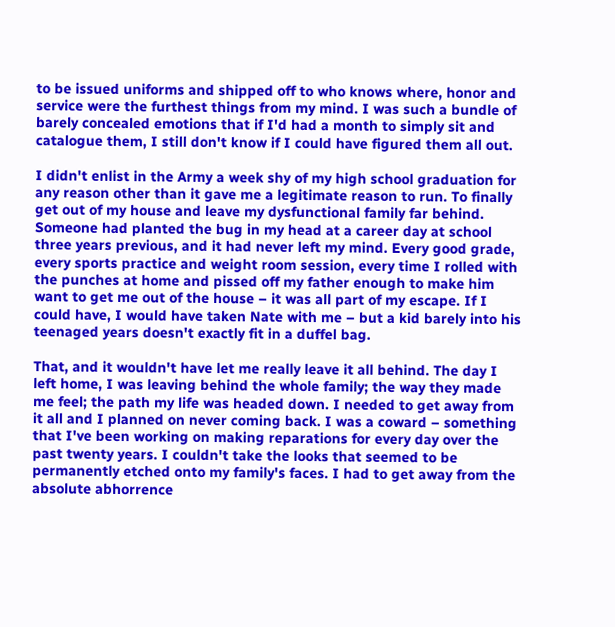to be issued uniforms and shipped off to who knows where, honor and service were the furthest things from my mind. I was such a bundle of barely concealed emotions that if I'd had a month to simply sit and catalogue them, I still don't know if I could have figured them all out.

I didn't enlist in the Army a week shy of my high school graduation for any reason other than it gave me a legitimate reason to run. To finally get out of my house and leave my dysfunctional family far behind. Someone had planted the bug in my head at a career day at school three years previous, and it had never left my mind. Every good grade, every sports practice and weight room session, every time I rolled with the punches at home and pissed off my father enough to make him want to get me out of the house – it was all part of my escape. If I could have, I would have taken Nate with me – but a kid barely into his teenaged years doesn't exactly fit in a duffel bag.

That, and it wouldn't have let me really leave it all behind. The day I left home, I was leaving behind the whole family; the way they made me feel; the path my life was headed down. I needed to get away from it all and I planned on never coming back. I was a coward – something that I've been working on making reparations for every day over the past twenty years. I couldn't take the looks that seemed to be permanently etched onto my family's faces. I had to get away from the absolute abhorrence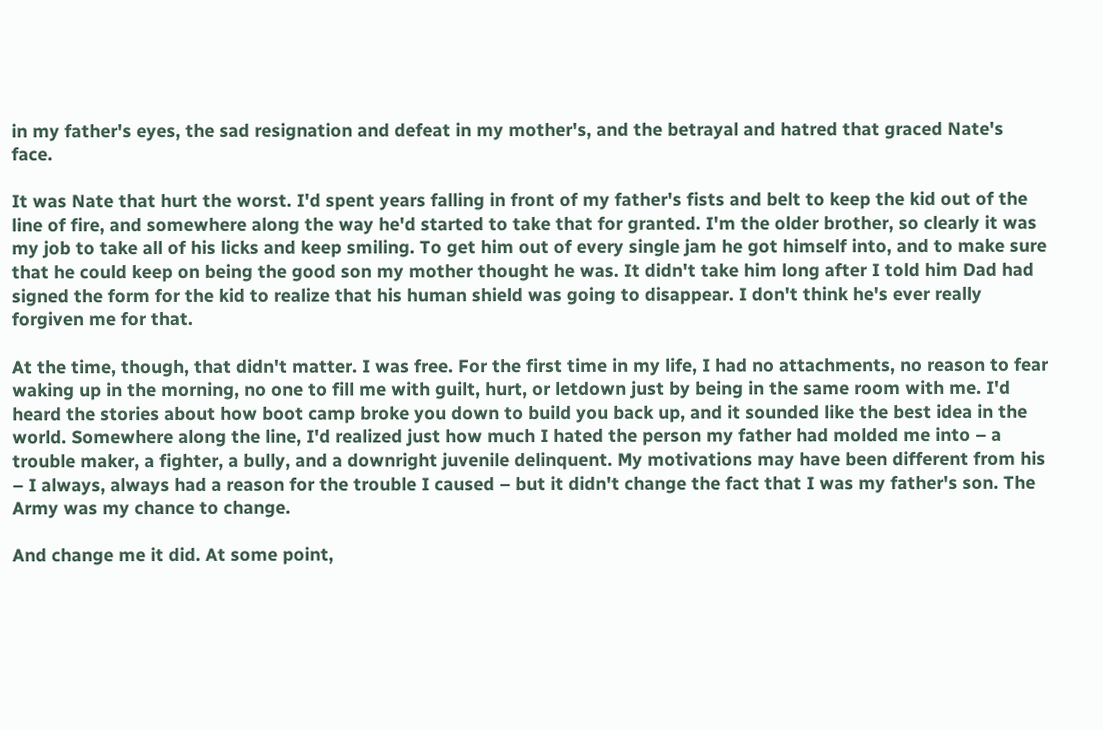in my father's eyes, the sad resignation and defeat in my mother's, and the betrayal and hatred that graced Nate's face.

It was Nate that hurt the worst. I'd spent years falling in front of my father's fists and belt to keep the kid out of the line of fire, and somewhere along the way he'd started to take that for granted. I'm the older brother, so clearly it was my job to take all of his licks and keep smiling. To get him out of every single jam he got himself into, and to make sure that he could keep on being the good son my mother thought he was. It didn't take him long after I told him Dad had signed the form for the kid to realize that his human shield was going to disappear. I don't think he's ever really forgiven me for that.

At the time, though, that didn't matter. I was free. For the first time in my life, I had no attachments, no reason to fear waking up in the morning, no one to fill me with guilt, hurt, or letdown just by being in the same room with me. I'd heard the stories about how boot camp broke you down to build you back up, and it sounded like the best idea in the world. Somewhere along the line, I'd realized just how much I hated the person my father had molded me into – a trouble maker, a fighter, a bully, and a downright juvenile delinquent. My motivations may have been different from his – I always, always had a reason for the trouble I caused – but it didn't change the fact that I was my father's son. The Army was my chance to change.

And change me it did. At some point,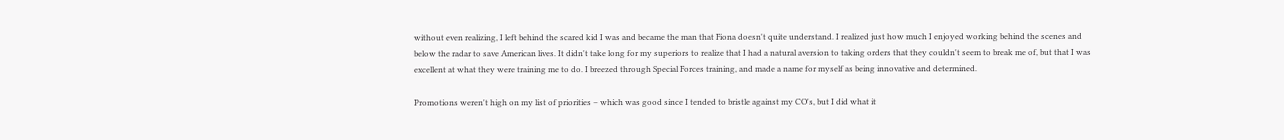without even realizing, I left behind the scared kid I was and became the man that Fiona doesn't quite understand. I realized just how much I enjoyed working behind the scenes and below the radar to save American lives. It didn't take long for my superiors to realize that I had a natural aversion to taking orders that they couldn't seem to break me of, but that I was excellent at what they were training me to do. I breezed through Special Forces training, and made a name for myself as being innovative and determined.

Promotions weren't high on my list of priorities – which was good since I tended to bristle against my CO's, but I did what it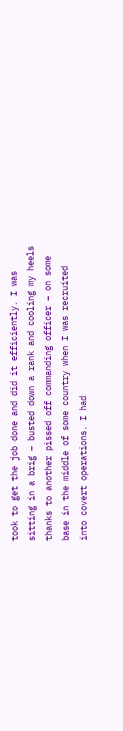took to get the job done and did it efficiently. I was sitting in a brig – busted down a rank and cooling my heels thanks to another pissed off commanding officer – on some base in the middle of some country when I was recruited into covert operations. I had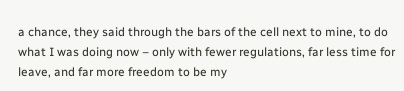a chance, they said through the bars of the cell next to mine, to do what I was doing now – only with fewer regulations, far less time for leave, and far more freedom to be my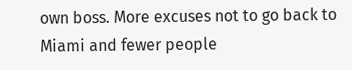own boss. More excuses not to go back to Miami and fewer people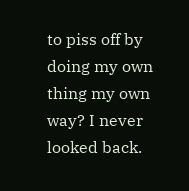to piss off by doing my own thing my own way? I never looked back.